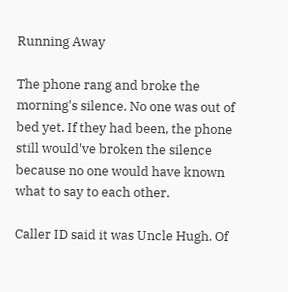Running Away

The phone rang and broke the morning's silence. No one was out of bed yet. If they had been, the phone still would've broken the silence because no one would have known what to say to each other.

Caller ID said it was Uncle Hugh. Of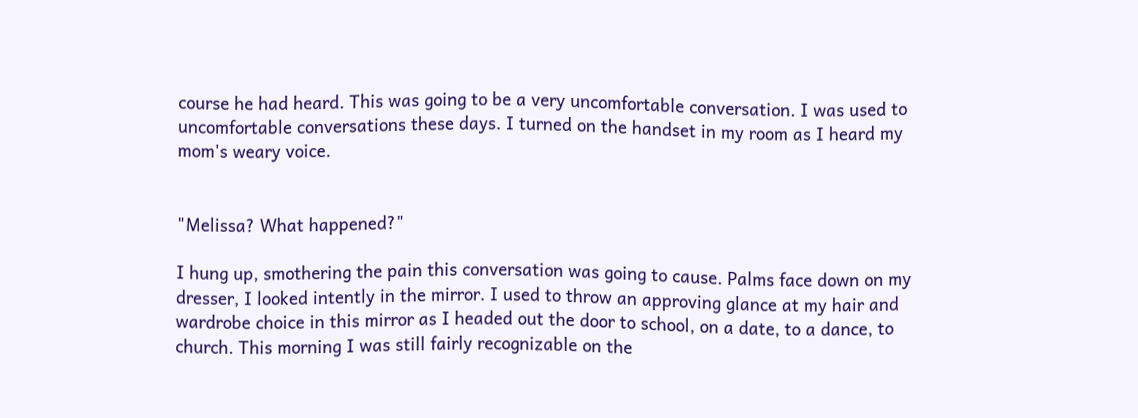course he had heard. This was going to be a very uncomfortable conversation. I was used to uncomfortable conversations these days. I turned on the handset in my room as I heard my mom's weary voice.


"Melissa? What happened?"

I hung up, smothering the pain this conversation was going to cause. Palms face down on my dresser, I looked intently in the mirror. I used to throw an approving glance at my hair and wardrobe choice in this mirror as I headed out the door to school, on a date, to a dance, to church. This morning I was still fairly recognizable on the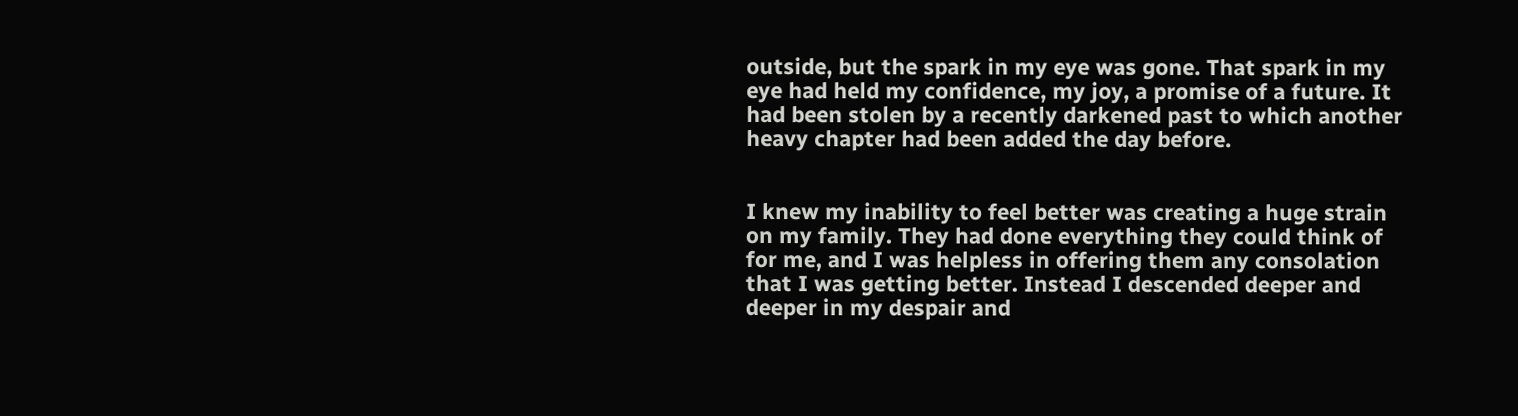outside, but the spark in my eye was gone. That spark in my eye had held my confidence, my joy, a promise of a future. It had been stolen by a recently darkened past to which another heavy chapter had been added the day before.


I knew my inability to feel better was creating a huge strain on my family. They had done everything they could think of for me, and I was helpless in offering them any consolation that I was getting better. Instead I descended deeper and deeper in my despair and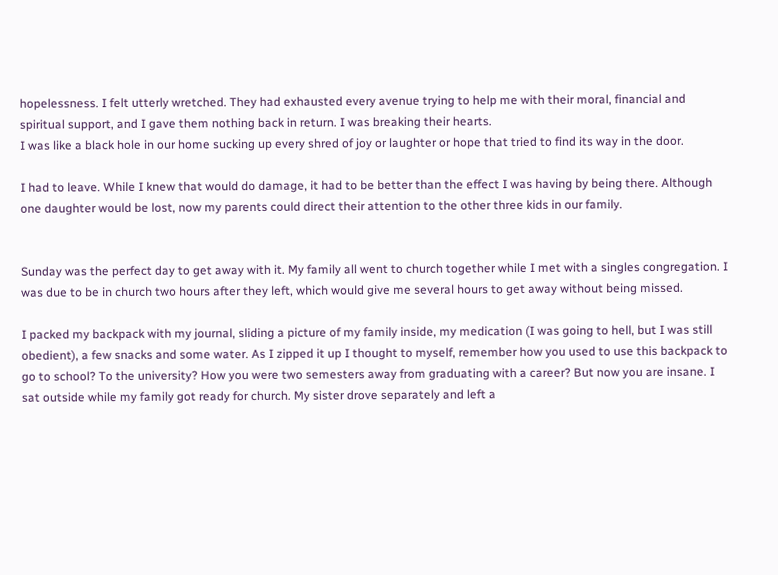hopelessness. I felt utterly wretched. They had exhausted every avenue trying to help me with their moral, financial and spiritual support, and I gave them nothing back in return. I was breaking their hearts.
I was like a black hole in our home sucking up every shred of joy or laughter or hope that tried to find its way in the door.

I had to leave. While I knew that would do damage, it had to be better than the effect I was having by being there. Although one daughter would be lost, now my parents could direct their attention to the other three kids in our family.


Sunday was the perfect day to get away with it. My family all went to church together while I met with a singles congregation. I was due to be in church two hours after they left, which would give me several hours to get away without being missed.

I packed my backpack with my journal, sliding a picture of my family inside, my medication (I was going to hell, but I was still obedient), a few snacks and some water. As I zipped it up I thought to myself, remember how you used to use this backpack to go to school? To the university? How you were two semesters away from graduating with a career? But now you are insane. I sat outside while my family got ready for church. My sister drove separately and left a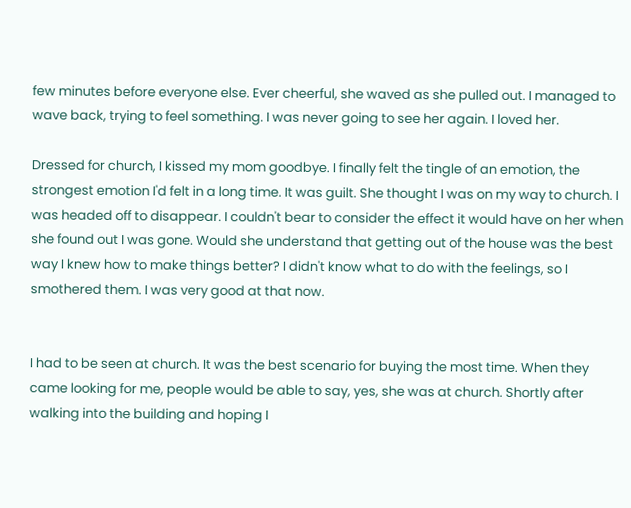few minutes before everyone else. Ever cheerful, she waved as she pulled out. I managed to wave back, trying to feel something. I was never going to see her again. I loved her.

Dressed for church, I kissed my mom goodbye. I finally felt the tingle of an emotion, the strongest emotion I'd felt in a long time. It was guilt. She thought I was on my way to church. I was headed off to disappear. I couldn't bear to consider the effect it would have on her when she found out I was gone. Would she understand that getting out of the house was the best way I knew how to make things better? I didn't know what to do with the feelings, so I smothered them. I was very good at that now.


I had to be seen at church. It was the best scenario for buying the most time. When they came looking for me, people would be able to say, yes, she was at church. Shortly after walking into the building and hoping I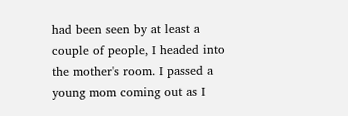had been seen by at least a couple of people, I headed into the mother's room. I passed a young mom coming out as I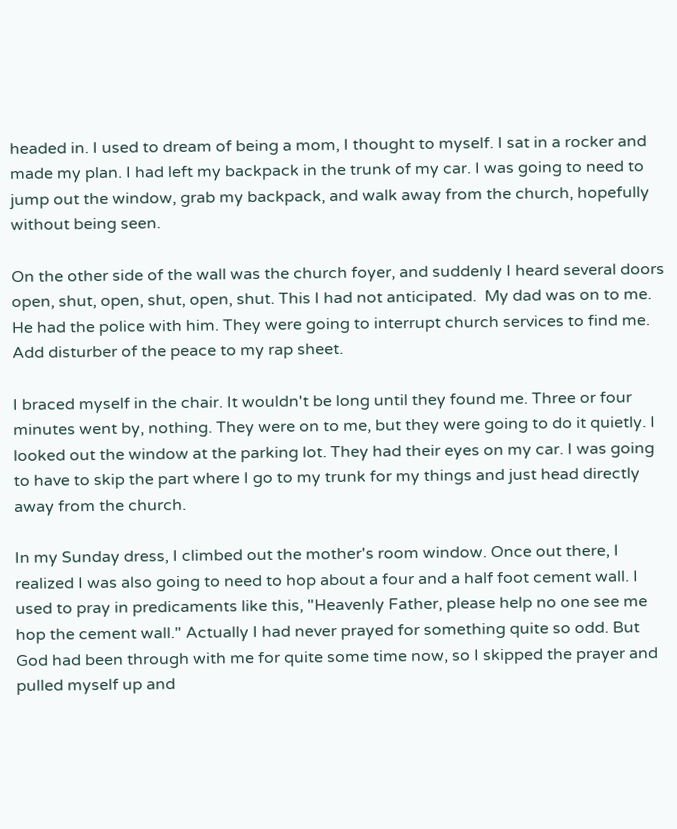headed in. I used to dream of being a mom, I thought to myself. I sat in a rocker and made my plan. I had left my backpack in the trunk of my car. I was going to need to jump out the window, grab my backpack, and walk away from the church, hopefully without being seen.

On the other side of the wall was the church foyer, and suddenly I heard several doors open, shut, open, shut, open, shut. This I had not anticipated.  My dad was on to me. He had the police with him. They were going to interrupt church services to find me. Add disturber of the peace to my rap sheet.

I braced myself in the chair. It wouldn't be long until they found me. Three or four minutes went by, nothing. They were on to me, but they were going to do it quietly. I looked out the window at the parking lot. They had their eyes on my car. I was going to have to skip the part where I go to my trunk for my things and just head directly away from the church.

In my Sunday dress, I climbed out the mother's room window. Once out there, I realized I was also going to need to hop about a four and a half foot cement wall. I used to pray in predicaments like this, "Heavenly Father, please help no one see me hop the cement wall." Actually I had never prayed for something quite so odd. But God had been through with me for quite some time now, so I skipped the prayer and pulled myself up and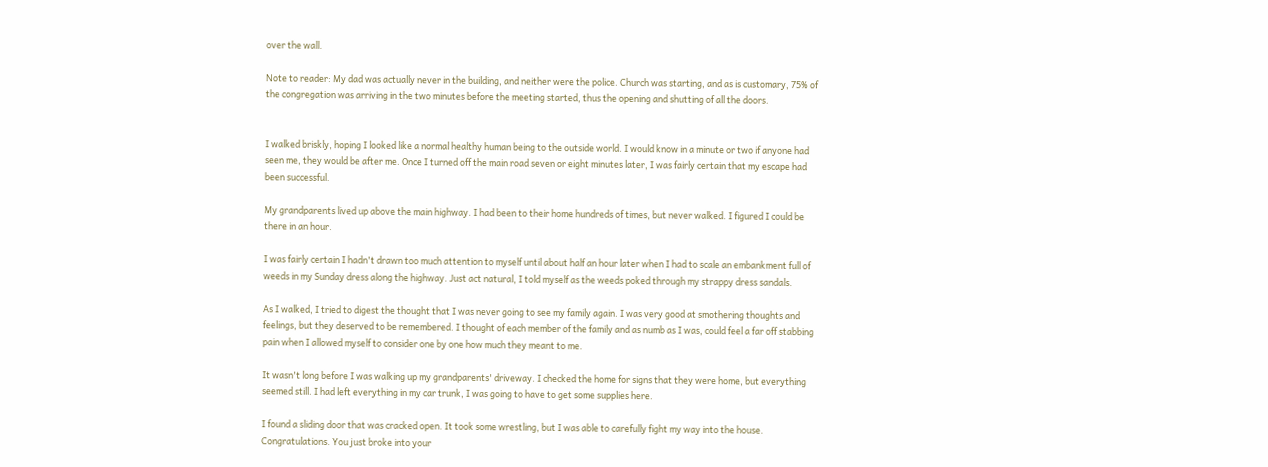over the wall.

Note to reader: My dad was actually never in the building, and neither were the police. Church was starting, and as is customary, 75% of the congregation was arriving in the two minutes before the meeting started, thus the opening and shutting of all the doors.


I walked briskly, hoping I looked like a normal healthy human being to the outside world. I would know in a minute or two if anyone had seen me, they would be after me. Once I turned off the main road seven or eight minutes later, I was fairly certain that my escape had been successful.

My grandparents lived up above the main highway. I had been to their home hundreds of times, but never walked. I figured I could be there in an hour.

I was fairly certain I hadn't drawn too much attention to myself until about half an hour later when I had to scale an embankment full of weeds in my Sunday dress along the highway. Just act natural, I told myself as the weeds poked through my strappy dress sandals.

As I walked, I tried to digest the thought that I was never going to see my family again. I was very good at smothering thoughts and feelings, but they deserved to be remembered. I thought of each member of the family and as numb as I was, could feel a far off stabbing pain when I allowed myself to consider one by one how much they meant to me.

It wasn't long before I was walking up my grandparents' driveway. I checked the home for signs that they were home, but everything seemed still. I had left everything in my car trunk, I was going to have to get some supplies here.

I found a sliding door that was cracked open. It took some wrestling, but I was able to carefully fight my way into the house. Congratulations. You just broke into your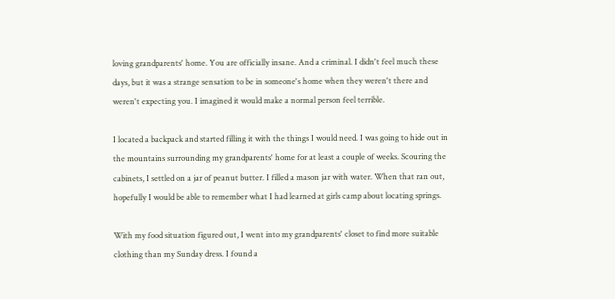loving grandparents' home. You are officially insane. And a criminal. I didn't feel much these days, but it was a strange sensation to be in someone's home when they weren't there and weren't expecting you. I imagined it would make a normal person feel terrible.

I located a backpack and started filling it with the things I would need. I was going to hide out in the mountains surrounding my grandparents' home for at least a couple of weeks. Scouring the cabinets, I settled on a jar of peanut butter. I filled a mason jar with water. When that ran out, hopefully I would be able to remember what I had learned at girls camp about locating springs.

With my food situation figured out, I went into my grandparents' closet to find more suitable clothing than my Sunday dress. I found a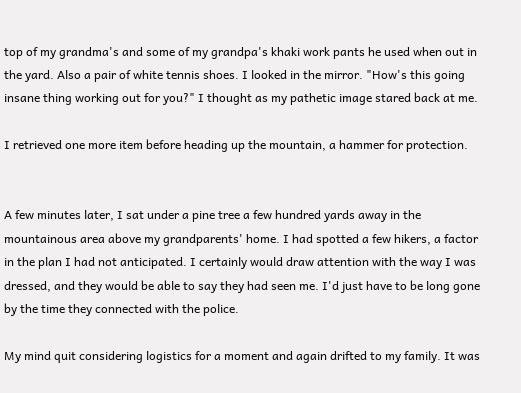top of my grandma's and some of my grandpa's khaki work pants he used when out in the yard. Also a pair of white tennis shoes. I looked in the mirror. "How's this going insane thing working out for you?" I thought as my pathetic image stared back at me.

I retrieved one more item before heading up the mountain, a hammer for protection.


A few minutes later, I sat under a pine tree a few hundred yards away in the mountainous area above my grandparents' home. I had spotted a few hikers, a factor in the plan I had not anticipated. I certainly would draw attention with the way I was dressed, and they would be able to say they had seen me. I'd just have to be long gone by the time they connected with the police.

My mind quit considering logistics for a moment and again drifted to my family. It was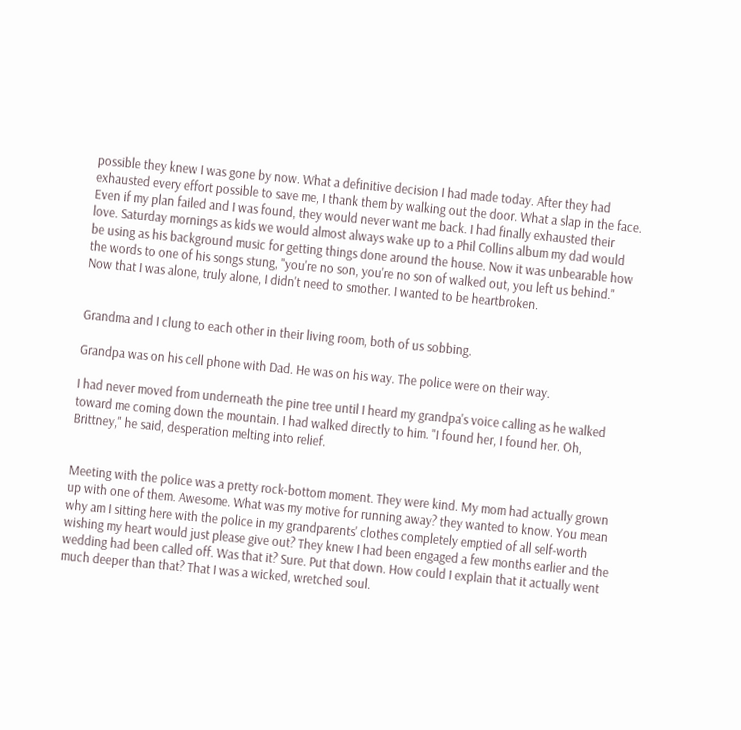possible they knew I was gone by now. What a definitive decision I had made today. After they had exhausted every effort possible to save me, I thank them by walking out the door. What a slap in the face. Even if my plan failed and I was found, they would never want me back. I had finally exhausted their love. Saturday mornings as kids we would almost always wake up to a Phil Collins album my dad would be using as his background music for getting things done around the house. Now it was unbearable how the words to one of his songs stung, "you're no son, you're no son of walked out, you left us behind." Now that I was alone, truly alone, I didn't need to smother. I wanted to be heartbroken.


Grandma and I clung to each other in their living room, both of us sobbing.

Grandpa was on his cell phone with Dad. He was on his way. The police were on their way.

I had never moved from underneath the pine tree until I heard my grandpa's voice calling as he walked toward me coming down the mountain. I had walked directly to him. "I found her, I found her. Oh, Brittney," he said, desperation melting into relief.


Meeting with the police was a pretty rock-bottom moment. They were kind. My mom had actually grown up with one of them. Awesome. What was my motive for running away? they wanted to know. You mean why am I sitting here with the police in my grandparents' clothes completely emptied of all self-worth wishing my heart would just please give out? They knew I had been engaged a few months earlier and the wedding had been called off. Was that it? Sure. Put that down. How could I explain that it actually went much deeper than that? That I was a wicked, wretched soul.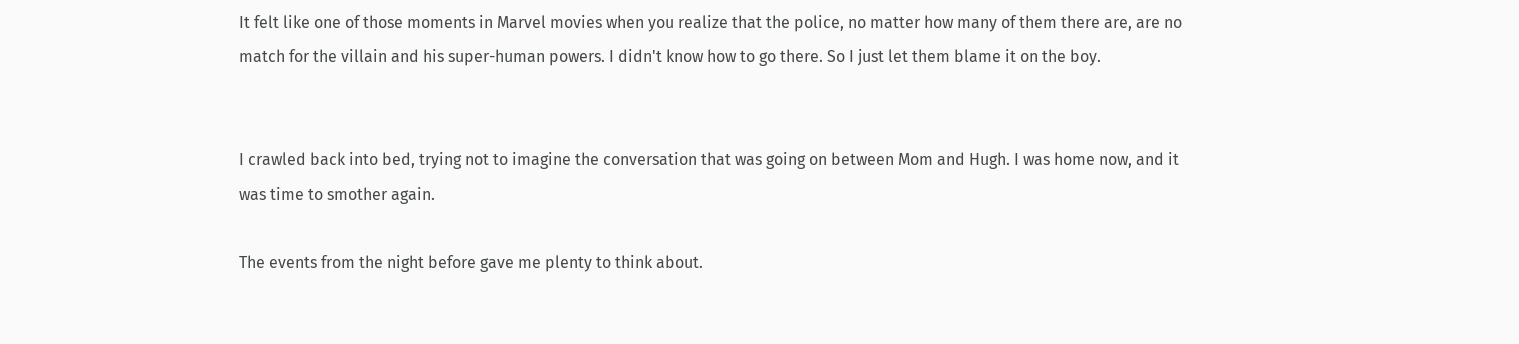It felt like one of those moments in Marvel movies when you realize that the police, no matter how many of them there are, are no match for the villain and his super-human powers. I didn't know how to go there. So I just let them blame it on the boy.


I crawled back into bed, trying not to imagine the conversation that was going on between Mom and Hugh. I was home now, and it was time to smother again.

The events from the night before gave me plenty to think about.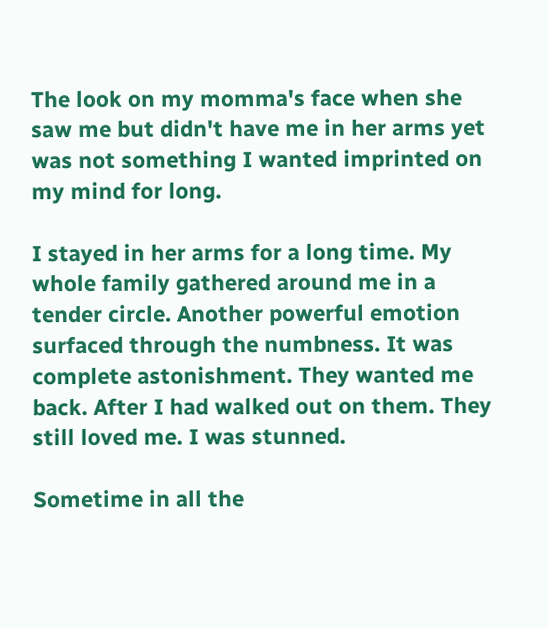The look on my momma's face when she saw me but didn't have me in her arms yet was not something I wanted imprinted on my mind for long.

I stayed in her arms for a long time. My whole family gathered around me in a tender circle. Another powerful emotion surfaced through the numbness. It was complete astonishment. They wanted me back. After I had walked out on them. They still loved me. I was stunned.

Sometime in all the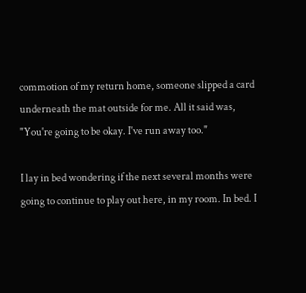commotion of my return home, someone slipped a card underneath the mat outside for me. All it said was, "You're going to be okay. I've run away too."

I lay in bed wondering if the next several months were going to continue to play out here, in my room. In bed. I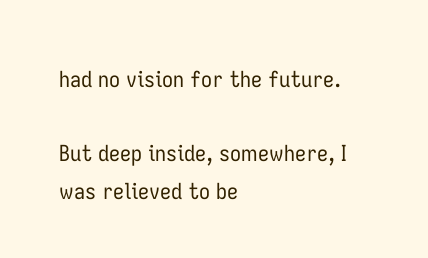had no vision for the future.

But deep inside, somewhere, I was relieved to be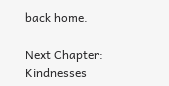back home.

Next Chapter: Kindnesses